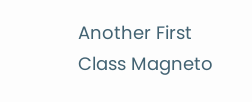Another First Class Magneto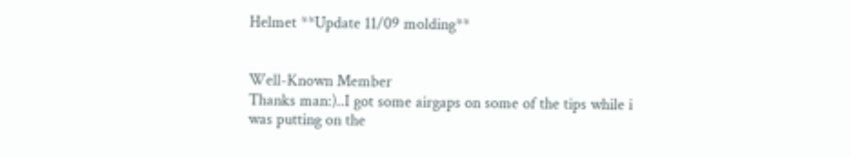Helmet **Update 11/09 molding**


Well-Known Member
Thanks man:)..I got some airgaps on some of the tips while i was putting on the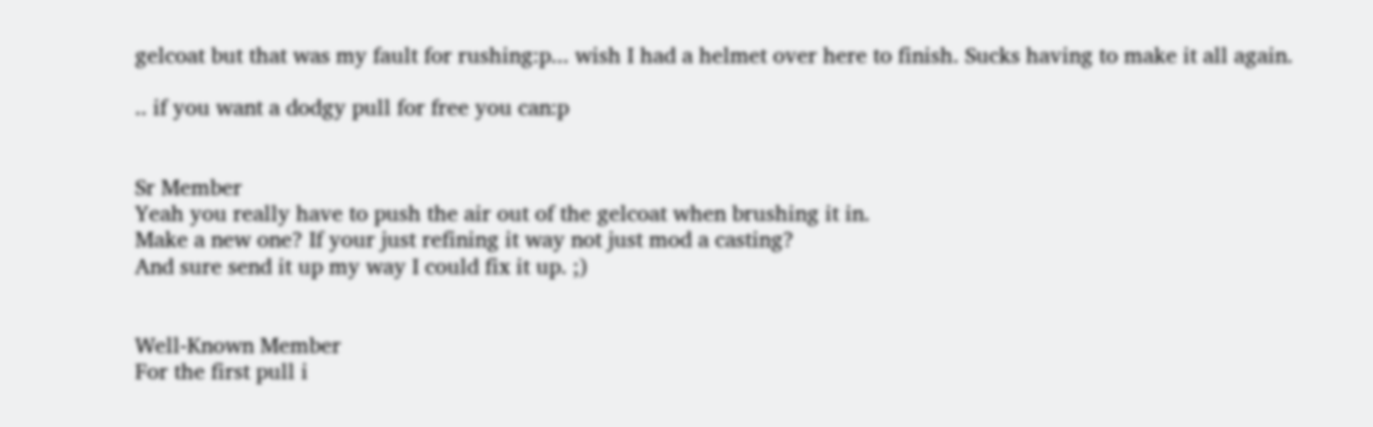gelcoat but that was my fault for rushing:p... wish I had a helmet over here to finish. Sucks having to make it all again.

.. if you want a dodgy pull for free you can:p


Sr Member
Yeah you really have to push the air out of the gelcoat when brushing it in.
Make a new one? If your just refining it way not just mod a casting?
And sure send it up my way I could fix it up. ;)


Well-Known Member
For the first pull i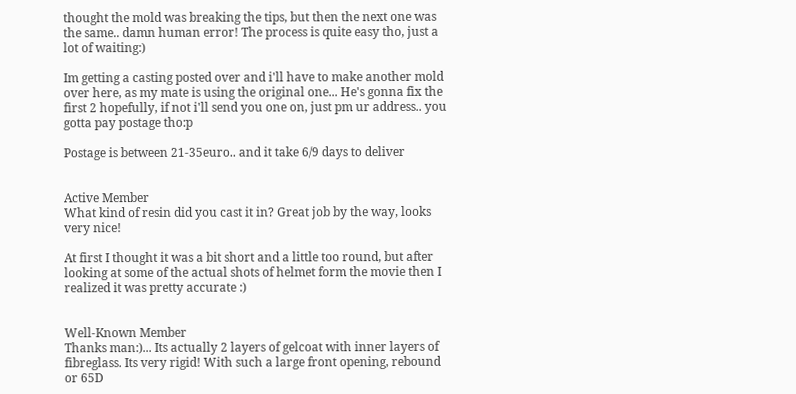thought the mold was breaking the tips, but then the next one was the same.. damn human error! The process is quite easy tho, just a lot of waiting:)

Im getting a casting posted over and i'll have to make another mold over here, as my mate is using the original one... He's gonna fix the first 2 hopefully, if not i'll send you one on, just pm ur address.. you gotta pay postage tho:p

Postage is between 21-35euro.. and it take 6/9 days to deliver


Active Member
What kind of resin did you cast it in? Great job by the way, looks very nice!

At first I thought it was a bit short and a little too round, but after looking at some of the actual shots of helmet form the movie then I realized it was pretty accurate :)


Well-Known Member
Thanks man:)... Its actually 2 layers of gelcoat with inner layers of fibreglass. Its very rigid! With such a large front opening, rebound or 65D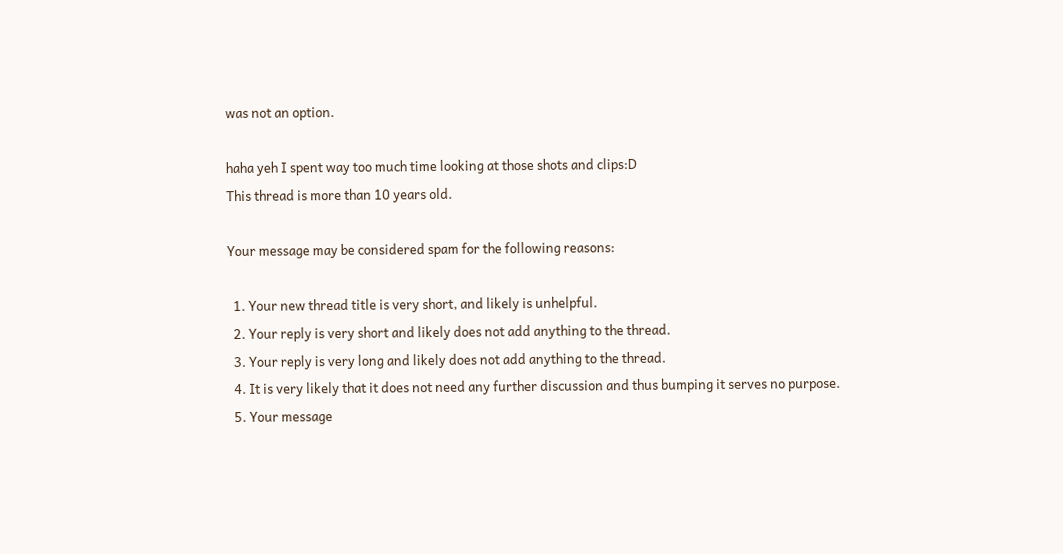was not an option.

haha yeh I spent way too much time looking at those shots and clips:D
This thread is more than 10 years old.

Your message may be considered spam for the following reasons:

  1. Your new thread title is very short, and likely is unhelpful.
  2. Your reply is very short and likely does not add anything to the thread.
  3. Your reply is very long and likely does not add anything to the thread.
  4. It is very likely that it does not need any further discussion and thus bumping it serves no purpose.
  5. Your message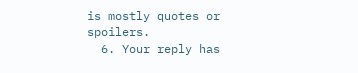is mostly quotes or spoilers.
  6. Your reply has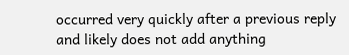occurred very quickly after a previous reply and likely does not add anything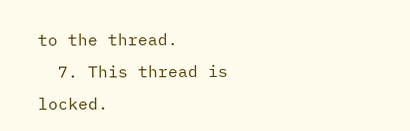to the thread.
  7. This thread is locked.